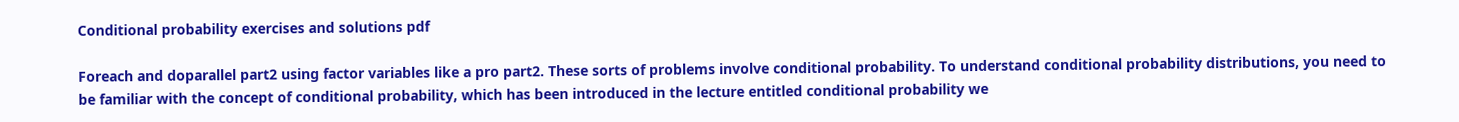Conditional probability exercises and solutions pdf

Foreach and doparallel part2 using factor variables like a pro part2. These sorts of problems involve conditional probability. To understand conditional probability distributions, you need to be familiar with the concept of conditional probability, which has been introduced in the lecture entitled conditional probability we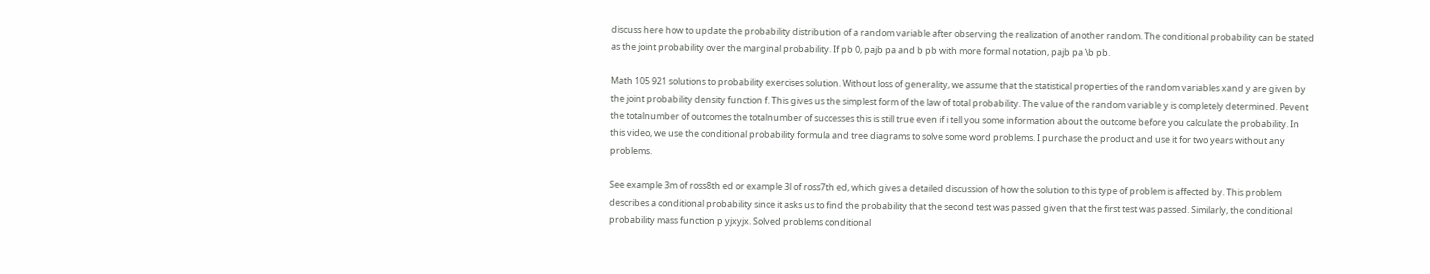discuss here how to update the probability distribution of a random variable after observing the realization of another random. The conditional probability can be stated as the joint probability over the marginal probability. If pb 0, pajb pa and b pb with more formal notation, pajb pa \b pb.

Math 105 921 solutions to probability exercises solution. Without loss of generality, we assume that the statistical properties of the random variables xand y are given by the joint probability density function f. This gives us the simplest form of the law of total probability. The value of the random variable y is completely determined. Pevent the totalnumber of outcomes the totalnumber of successes this is still true even if i tell you some information about the outcome before you calculate the probability. In this video, we use the conditional probability formula and tree diagrams to solve some word problems. I purchase the product and use it for two years without any problems.

See example 3m of ross8th ed or example 3l of ross7th ed, which gives a detailed discussion of how the solution to this type of problem is affected by. This problem describes a conditional probability since it asks us to find the probability that the second test was passed given that the first test was passed. Similarly, the conditional probability mass function p yjxyjx. Solved problems conditional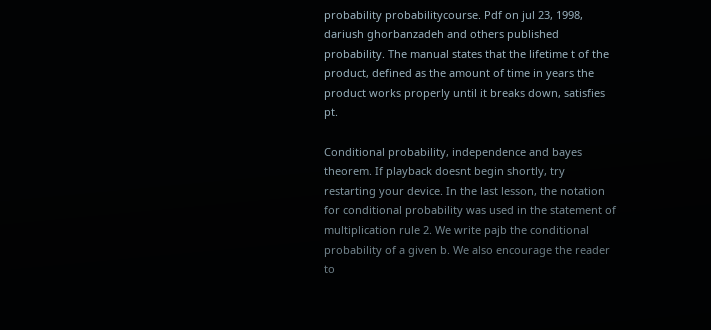probability probabilitycourse. Pdf on jul 23, 1998, dariush ghorbanzadeh and others published probability. The manual states that the lifetime t of the product, defined as the amount of time in years the product works properly until it breaks down, satisfies pt.

Conditional probability, independence and bayes theorem. If playback doesnt begin shortly, try restarting your device. In the last lesson, the notation for conditional probability was used in the statement of multiplication rule 2. We write pajb the conditional probability of a given b. We also encourage the reader to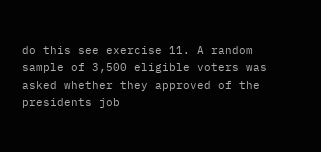do this see exercise 11. A random sample of 3,500 eligible voters was asked whether they approved of the presidents job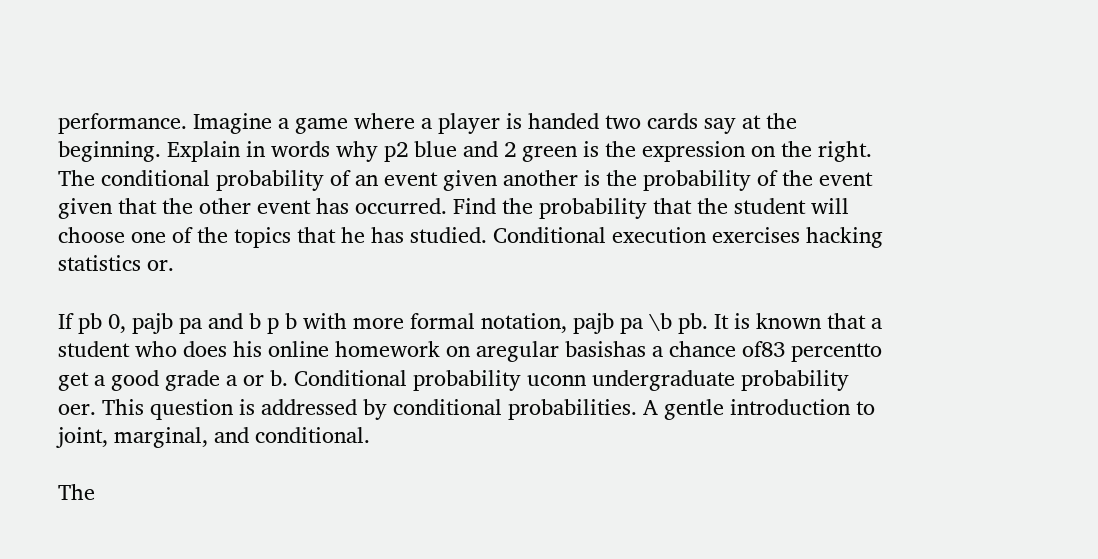performance. Imagine a game where a player is handed two cards say at the beginning. Explain in words why p2 blue and 2 green is the expression on the right. The conditional probability of an event given another is the probability of the event given that the other event has occurred. Find the probability that the student will choose one of the topics that he has studied. Conditional execution exercises hacking statistics or.

If pb 0, pajb pa and b p b with more formal notation, pajb pa \b pb. It is known that a student who does his online homework on aregular basishas a chance of83 percentto get a good grade a or b. Conditional probability uconn undergraduate probability oer. This question is addressed by conditional probabilities. A gentle introduction to joint, marginal, and conditional.

The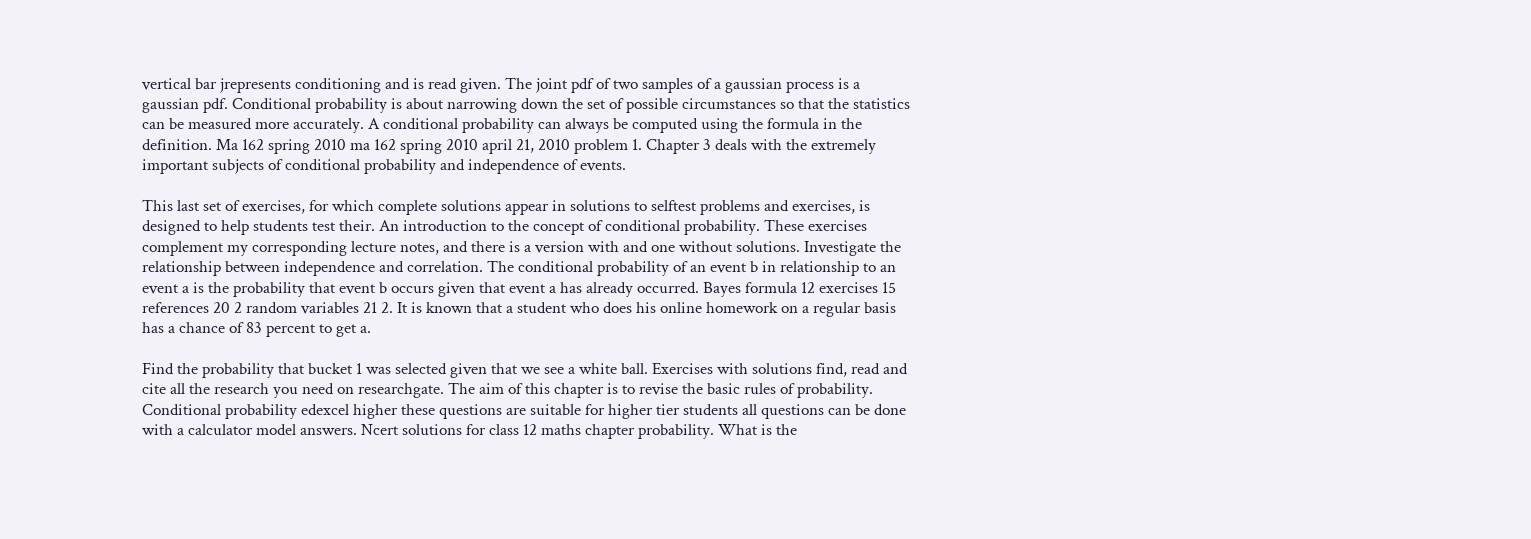vertical bar jrepresents conditioning and is read given. The joint pdf of two samples of a gaussian process is a gaussian pdf. Conditional probability is about narrowing down the set of possible circumstances so that the statistics can be measured more accurately. A conditional probability can always be computed using the formula in the definition. Ma 162 spring 2010 ma 162 spring 2010 april 21, 2010 problem 1. Chapter 3 deals with the extremely important subjects of conditional probability and independence of events.

This last set of exercises, for which complete solutions appear in solutions to selftest problems and exercises, is designed to help students test their. An introduction to the concept of conditional probability. These exercises complement my corresponding lecture notes, and there is a version with and one without solutions. Investigate the relationship between independence and correlation. The conditional probability of an event b in relationship to an event a is the probability that event b occurs given that event a has already occurred. Bayes formula 12 exercises 15 references 20 2 random variables 21 2. It is known that a student who does his online homework on a regular basis has a chance of 83 percent to get a.

Find the probability that bucket 1 was selected given that we see a white ball. Exercises with solutions find, read and cite all the research you need on researchgate. The aim of this chapter is to revise the basic rules of probability. Conditional probability edexcel higher these questions are suitable for higher tier students all questions can be done with a calculator model answers. Ncert solutions for class 12 maths chapter probability. What is the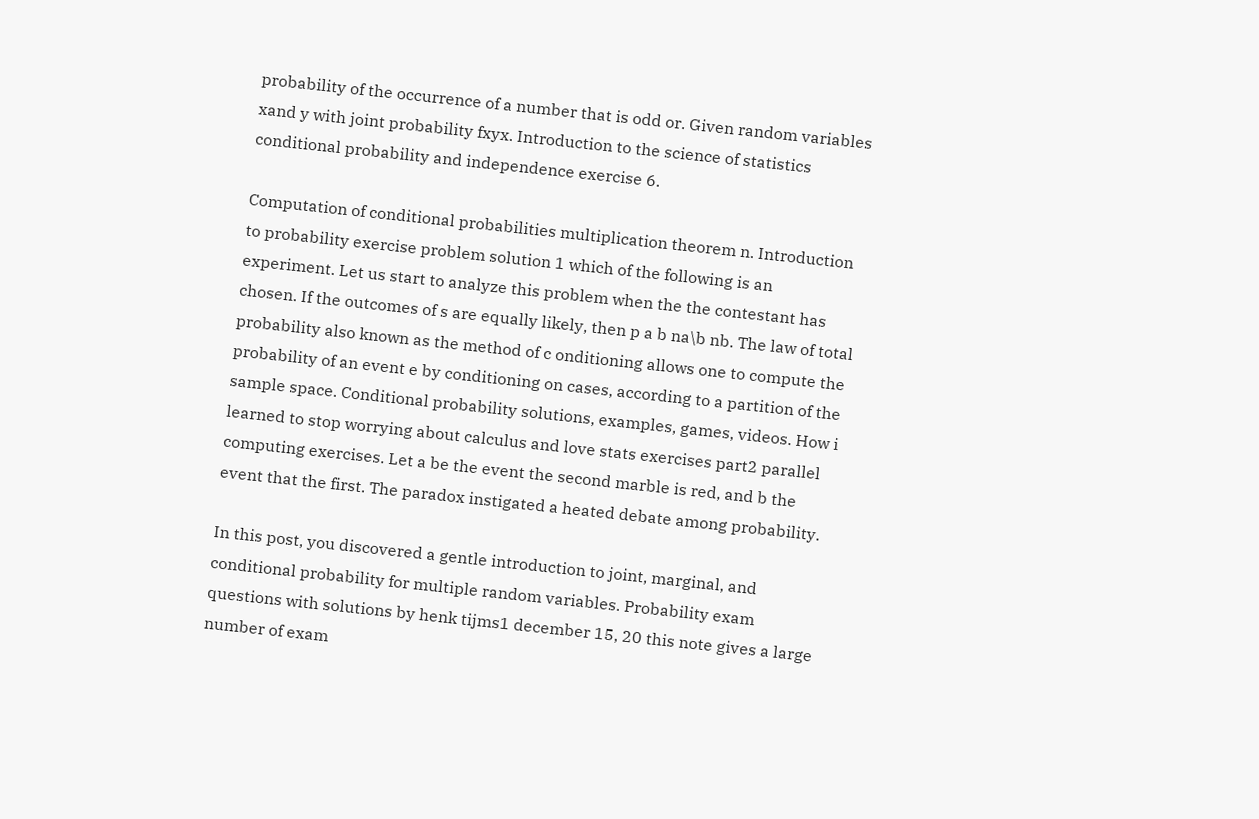probability of the occurrence of a number that is odd or. Given random variables xand y with joint probability fxyx. Introduction to the science of statistics conditional probability and independence exercise 6.

Computation of conditional probabilities multiplication theorem n. Introduction to probability exercise problem solution 1 which of the following is an experiment. Let us start to analyze this problem when the the contestant has chosen. If the outcomes of s are equally likely, then p a b na\b nb. The law of total probability also known as the method of c onditioning allows one to compute the probability of an event e by conditioning on cases, according to a partition of the sample space. Conditional probability solutions, examples, games, videos. How i learned to stop worrying about calculus and love stats exercises part2 parallel computing exercises. Let a be the event the second marble is red, and b the event that the first. The paradox instigated a heated debate among probability.

In this post, you discovered a gentle introduction to joint, marginal, and conditional probability for multiple random variables. Probability exam questions with solutions by henk tijms1 december 15, 20 this note gives a large number of exam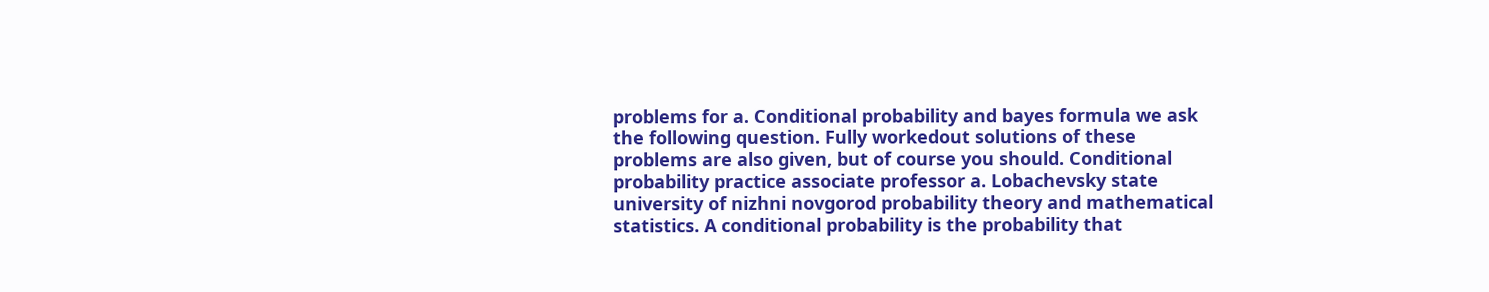problems for a. Conditional probability and bayes formula we ask the following question. Fully workedout solutions of these problems are also given, but of course you should. Conditional probability practice associate professor a. Lobachevsky state university of nizhni novgorod probability theory and mathematical statistics. A conditional probability is the probability that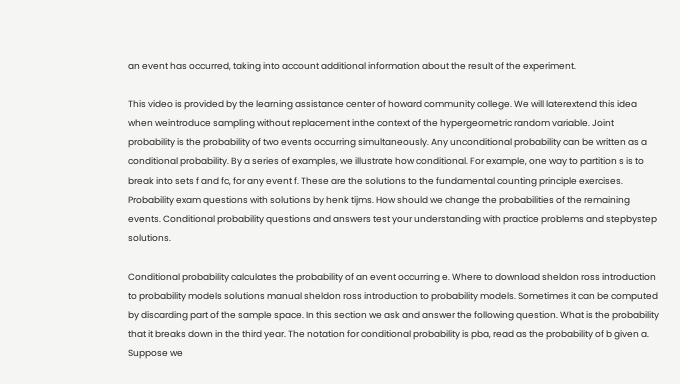an event has occurred, taking into account additional information about the result of the experiment.

This video is provided by the learning assistance center of howard community college. We will laterextend this idea when weintroduce sampling without replacement inthe context of the hypergeometric random variable. Joint probability is the probability of two events occurring simultaneously. Any unconditional probability can be written as a conditional probability. By a series of examples, we illustrate how conditional. For example, one way to partition s is to break into sets f and fc, for any event f. These are the solutions to the fundamental counting principle exercises. Probability exam questions with solutions by henk tijms. How should we change the probabilities of the remaining events. Conditional probability questions and answers test your understanding with practice problems and stepbystep solutions.

Conditional probability calculates the probability of an event occurring e. Where to download sheldon ross introduction to probability models solutions manual sheldon ross introduction to probability models. Sometimes it can be computed by discarding part of the sample space. In this section we ask and answer the following question. What is the probability that it breaks down in the third year. The notation for conditional probability is pba, read as the probability of b given a. Suppose we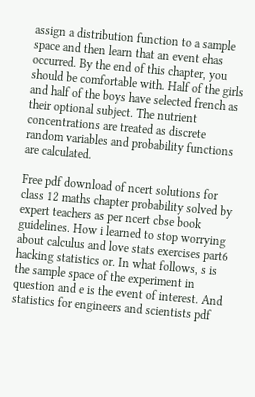assign a distribution function to a sample space and then learn that an event ehas occurred. By the end of this chapter, you should be comfortable with. Half of the girls and half of the boys have selected french as their optional subject. The nutrient concentrations are treated as discrete random variables and probability functions are calculated.

Free pdf download of ncert solutions for class 12 maths chapter probability solved by expert teachers as per ncert cbse book guidelines. How i learned to stop worrying about calculus and love stats exercises part6 hacking statistics or. In what follows, s is the sample space of the experiment in question and e is the event of interest. And statistics for engineers and scientists pdf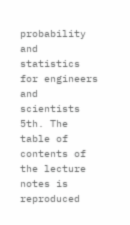probability and statistics for engineers and scientists 5th. The table of contents of the lecture notes is reproduced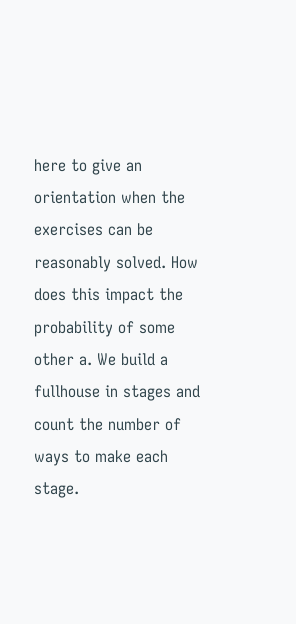here to give an orientation when the exercises can be reasonably solved. How does this impact the probability of some other a. We build a fullhouse in stages and count the number of ways to make each stage.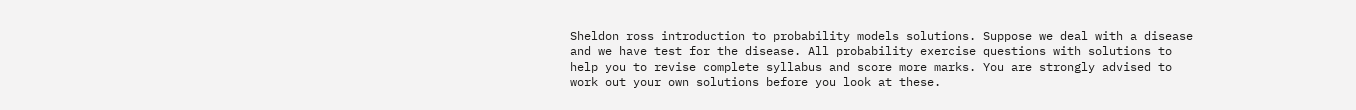Sheldon ross introduction to probability models solutions. Suppose we deal with a disease and we have test for the disease. All probability exercise questions with solutions to help you to revise complete syllabus and score more marks. You are strongly advised to work out your own solutions before you look at these.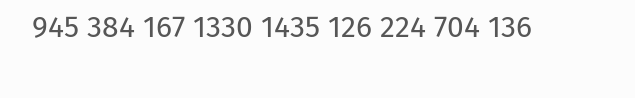945 384 167 1330 1435 126 224 704 136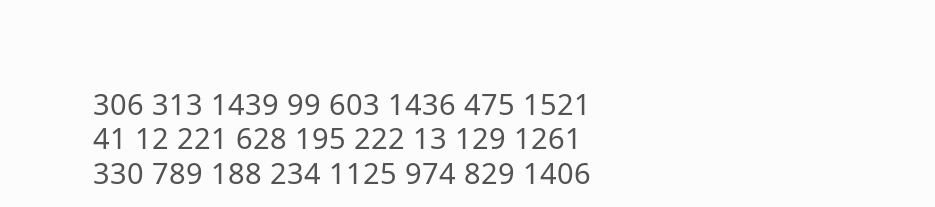306 313 1439 99 603 1436 475 1521 41 12 221 628 195 222 13 129 1261 330 789 188 234 1125 974 829 1406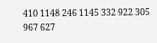410 1148 246 1145 332 922 305 967 627